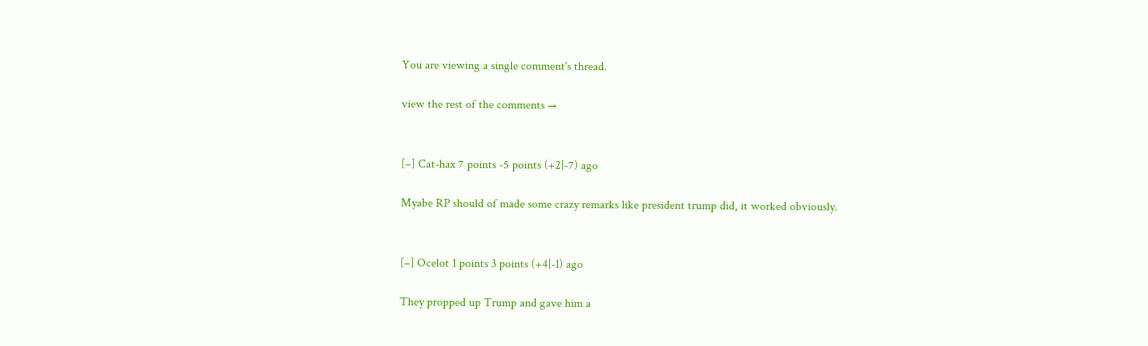You are viewing a single comment's thread.

view the rest of the comments →


[–] Cat-hax 7 points -5 points (+2|-7) ago

Myabe RP should of made some crazy remarks like president trump did, it worked obviously.


[–] Ocelot 1 points 3 points (+4|-1) ago

They propped up Trump and gave him a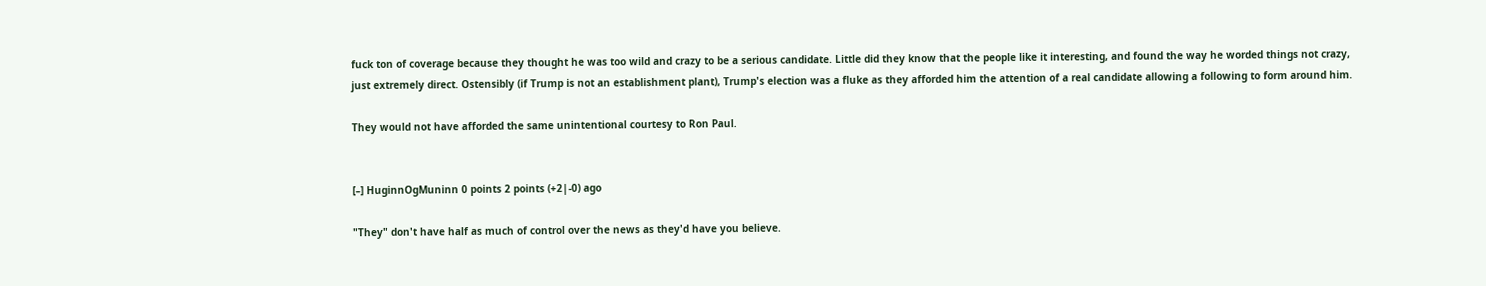fuck ton of coverage because they thought he was too wild and crazy to be a serious candidate. Little did they know that the people like it interesting, and found the way he worded things not crazy, just extremely direct. Ostensibly (if Trump is not an establishment plant), Trump's election was a fluke as they afforded him the attention of a real candidate allowing a following to form around him.

They would not have afforded the same unintentional courtesy to Ron Paul.


[–] HuginnOgMuninn 0 points 2 points (+2|-0) ago

"They" don't have half as much of control over the news as they'd have you believe.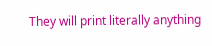They will print literally anything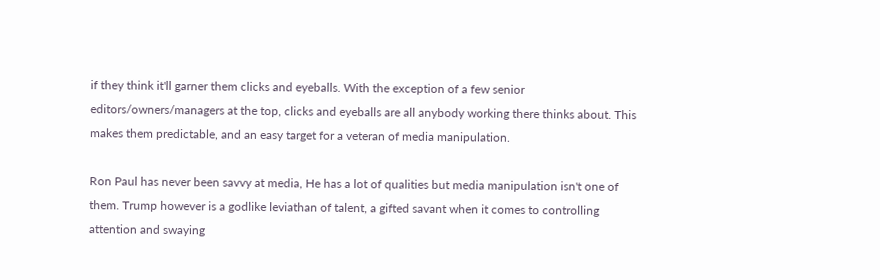if they think it'll garner them clicks and eyeballs. With the exception of a few senior editors/owners/managers at the top, clicks and eyeballs are all anybody working there thinks about. This makes them predictable, and an easy target for a veteran of media manipulation.

Ron Paul has never been savvy at media, He has a lot of qualities but media manipulation isn't one of them. Trump however is a godlike leviathan of talent, a gifted savant when it comes to controlling attention and swaying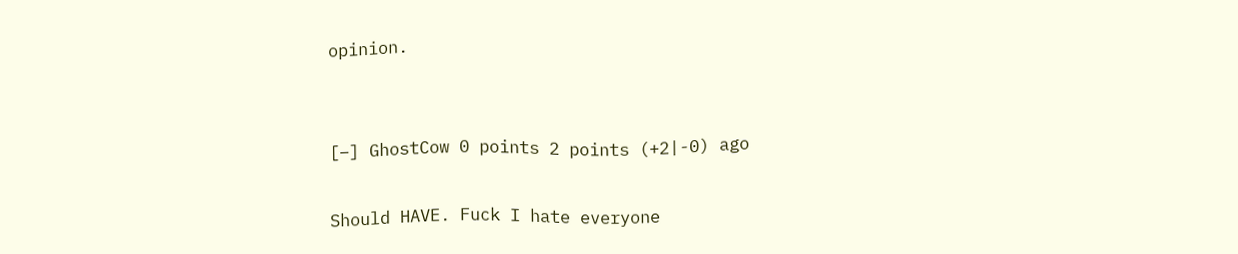opinion.


[–] GhostCow 0 points 2 points (+2|-0) ago

Should HAVE. Fuck I hate everyone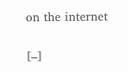on the internet


[–]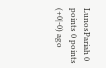LunosPariah 0 points 0 points (+0|-0) ago